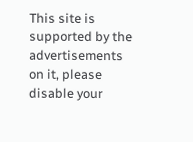This site is supported by the advertisements on it, please disable your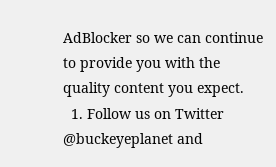AdBlocker so we can continue to provide you with the quality content you expect.
  1. Follow us on Twitter @buckeyeplanet and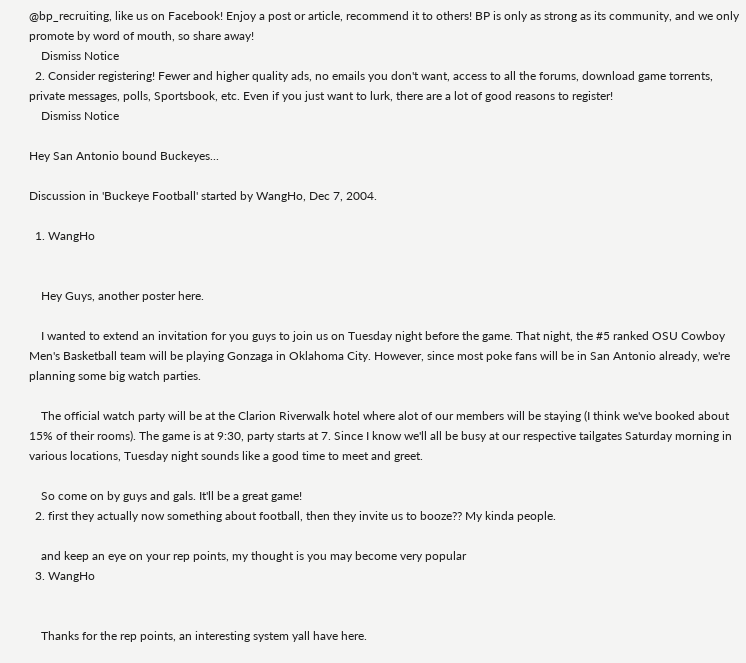@bp_recruiting, like us on Facebook! Enjoy a post or article, recommend it to others! BP is only as strong as its community, and we only promote by word of mouth, so share away!
    Dismiss Notice
  2. Consider registering! Fewer and higher quality ads, no emails you don't want, access to all the forums, download game torrents, private messages, polls, Sportsbook, etc. Even if you just want to lurk, there are a lot of good reasons to register!
    Dismiss Notice

Hey San Antonio bound Buckeyes...

Discussion in 'Buckeye Football' started by WangHo, Dec 7, 2004.

  1. WangHo


    Hey Guys, another poster here.

    I wanted to extend an invitation for you guys to join us on Tuesday night before the game. That night, the #5 ranked OSU Cowboy Men's Basketball team will be playing Gonzaga in Oklahoma City. However, since most poke fans will be in San Antonio already, we're planning some big watch parties.

    The official watch party will be at the Clarion Riverwalk hotel where alot of our members will be staying (I think we've booked about 15% of their rooms). The game is at 9:30, party starts at 7. Since I know we'll all be busy at our respective tailgates Saturday morning in various locations, Tuesday night sounds like a good time to meet and greet.

    So come on by guys and gals. It'll be a great game!
  2. first they actually now something about football, then they invite us to booze?? My kinda people.

    and keep an eye on your rep points, my thought is you may become very popular
  3. WangHo


    Thanks for the rep points, an interesting system yall have here.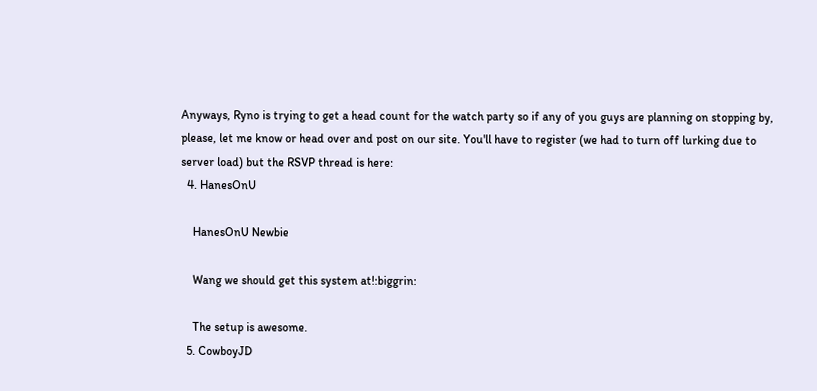Anyways, Ryno is trying to get a head count for the watch party so if any of you guys are planning on stopping by, please, let me know or head over and post on our site. You'll have to register (we had to turn off lurking due to server load) but the RSVP thread is here:
  4. HanesOnU

    HanesOnU Newbie

    Wang we should get this system at!:biggrin:

    The setup is awesome.
  5. CowboyJD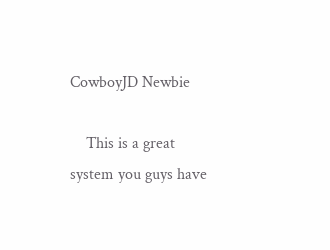CowboyJD Newbie

    This is a great system you guys have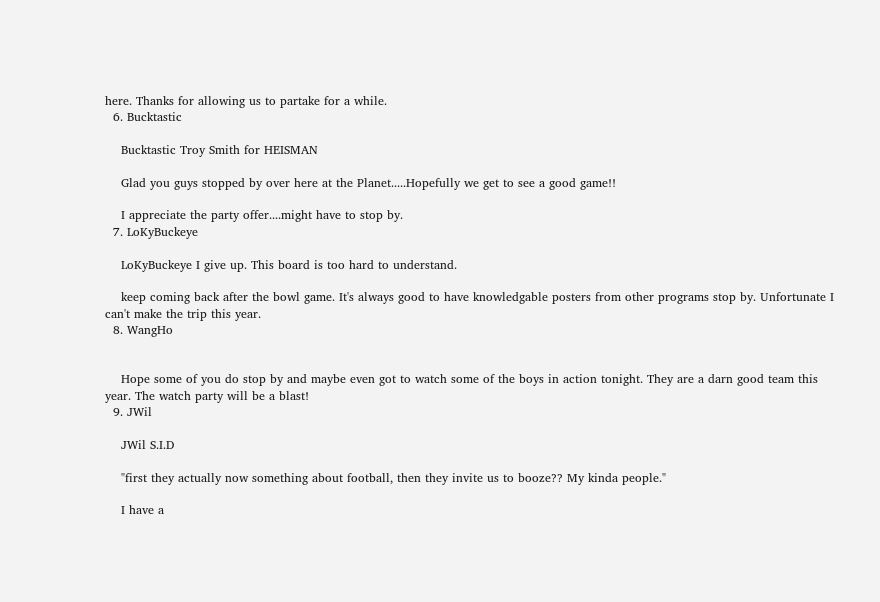here. Thanks for allowing us to partake for a while.
  6. Bucktastic

    Bucktastic Troy Smith for HEISMAN

    Glad you guys stopped by over here at the Planet.....Hopefully we get to see a good game!!

    I appreciate the party offer....might have to stop by.
  7. LoKyBuckeye

    LoKyBuckeye I give up. This board is too hard to understand.

    keep coming back after the bowl game. It's always good to have knowledgable posters from other programs stop by. Unfortunate I can't make the trip this year.
  8. WangHo


    Hope some of you do stop by and maybe even got to watch some of the boys in action tonight. They are a darn good team this year. The watch party will be a blast!
  9. JWil

    JWil S.I.D

    "first they actually now something about football, then they invite us to booze?? My kinda people."

    I have a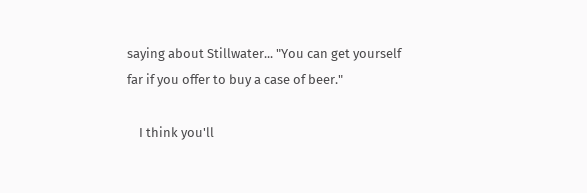saying about Stillwater... "You can get yourself far if you offer to buy a case of beer."

    I think you'll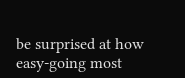be surprised at how easy-going most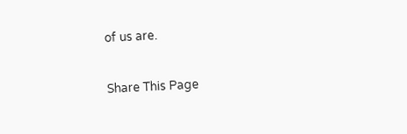of us are.

Share This Page